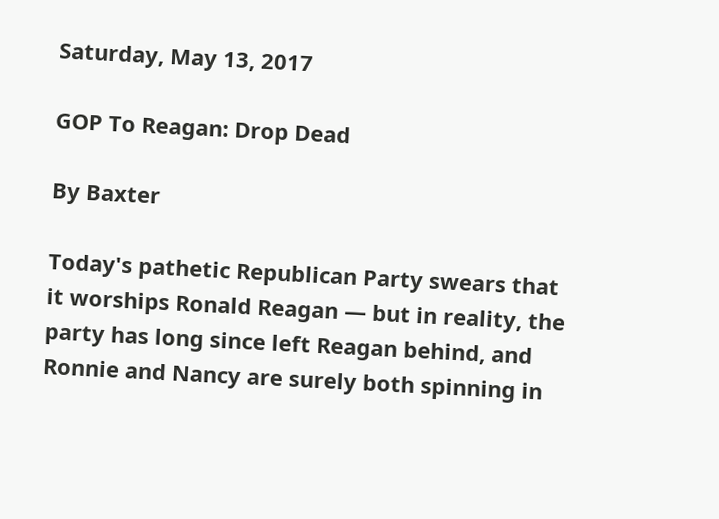Saturday, May 13, 2017

GOP To Reagan: Drop Dead

By Baxter

Today's pathetic Republican Party swears that it worships Ronald Reagan — but in reality, the party has long since left Reagan behind, and Ronnie and Nancy are surely both spinning in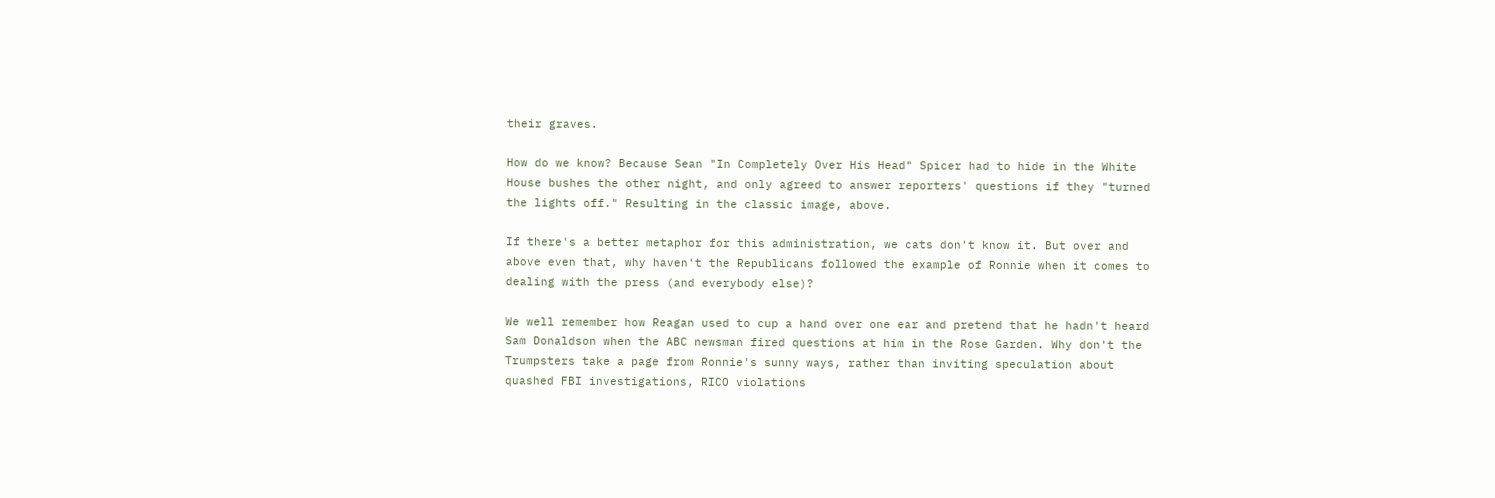their graves.

How do we know? Because Sean "In Completely Over His Head" Spicer had to hide in the White House bushes the other night, and only agreed to answer reporters' questions if they "turned the lights off." Resulting in the classic image, above.

If there's a better metaphor for this administration, we cats don't know it. But over and above even that, why haven't the Republicans followed the example of Ronnie when it comes to dealing with the press (and everybody else)?

We well remember how Reagan used to cup a hand over one ear and pretend that he hadn't heard Sam Donaldson when the ABC newsman fired questions at him in the Rose Garden. Why don't the Trumpsters take a page from Ronnie's sunny ways, rather than inviting speculation about quashed FBI investigations, RICO violations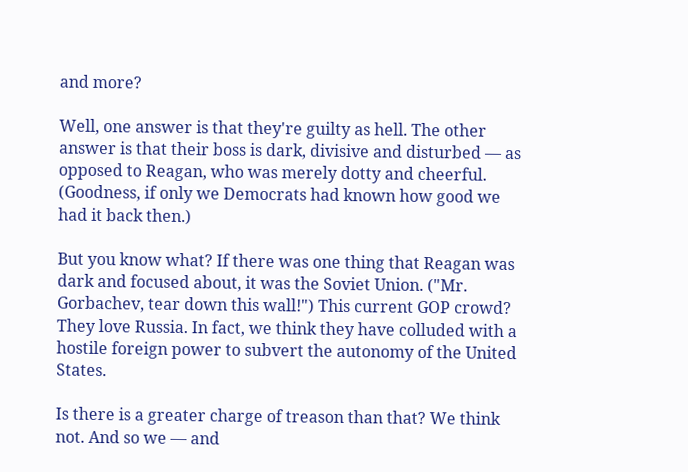and more?

Well, one answer is that they're guilty as hell. The other answer is that their boss is dark, divisive and disturbed — as opposed to Reagan, who was merely dotty and cheerful. (Goodness, if only we Democrats had known how good we had it back then.)

But you know what? If there was one thing that Reagan was dark and focused about, it was the Soviet Union. ("Mr. Gorbachev, tear down this wall!") This current GOP crowd? They love Russia. In fact, we think they have colluded with a hostile foreign power to subvert the autonomy of the United States.

Is there is a greater charge of treason than that? We think not. And so we — and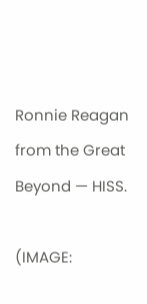Ronnie Reagan from the Great Beyond — HISS.

(IMAGE: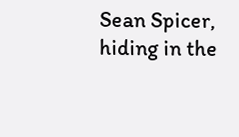Sean Spicer, hiding in the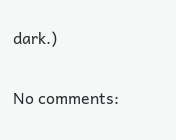dark.)

No comments: